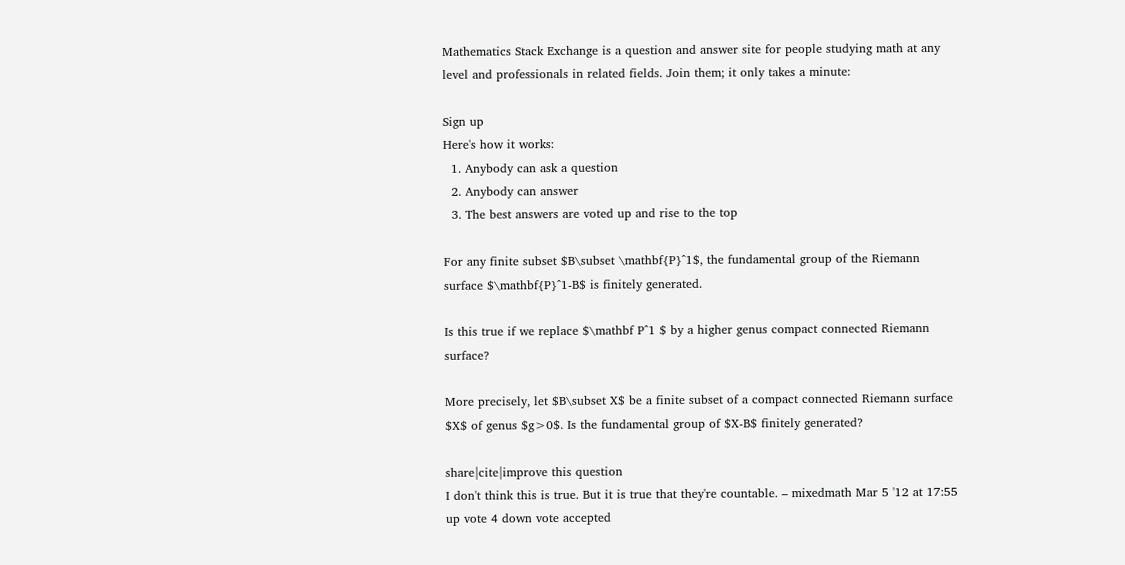Mathematics Stack Exchange is a question and answer site for people studying math at any level and professionals in related fields. Join them; it only takes a minute:

Sign up
Here's how it works:
  1. Anybody can ask a question
  2. Anybody can answer
  3. The best answers are voted up and rise to the top

For any finite subset $B\subset \mathbf{P}^1$, the fundamental group of the Riemann surface $\mathbf{P}^1-B$ is finitely generated.

Is this true if we replace $\mathbf P^1 $ by a higher genus compact connected Riemann surface?

More precisely, let $B\subset X$ be a finite subset of a compact connected Riemann surface $X$ of genus $g>0$. Is the fundamental group of $X-B$ finitely generated?

share|cite|improve this question
I don't think this is true. But it is true that they're countable. – mixedmath Mar 5 '12 at 17:55
up vote 4 down vote accepted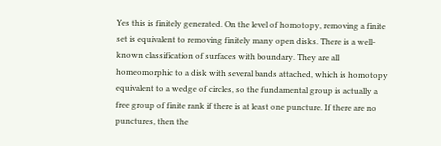Yes this is finitely generated. On the level of homotopy, removing a finite set is equivalent to removing finitely many open disks. There is a well-known classification of surfaces with boundary. They are all homeomorphic to a disk with several bands attached, which is homotopy equivalent to a wedge of circles, so the fundamental group is actually a free group of finite rank if there is at least one puncture. If there are no punctures, then the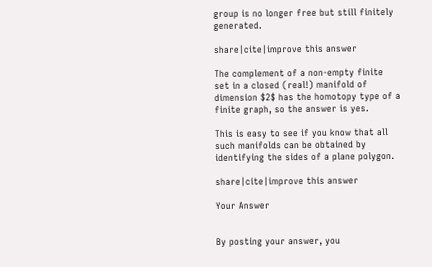group is no longer free but still finitely generated.

share|cite|improve this answer

The complement of a non-empty finite set in a closed (real!) manifold of dimension $2$ has the homotopy type of a finite graph, so the answer is yes.

This is easy to see if you know that all such manifolds can be obtained by identifying the sides of a plane polygon.

share|cite|improve this answer

Your Answer


By posting your answer, you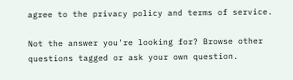agree to the privacy policy and terms of service.

Not the answer you're looking for? Browse other questions tagged or ask your own question.